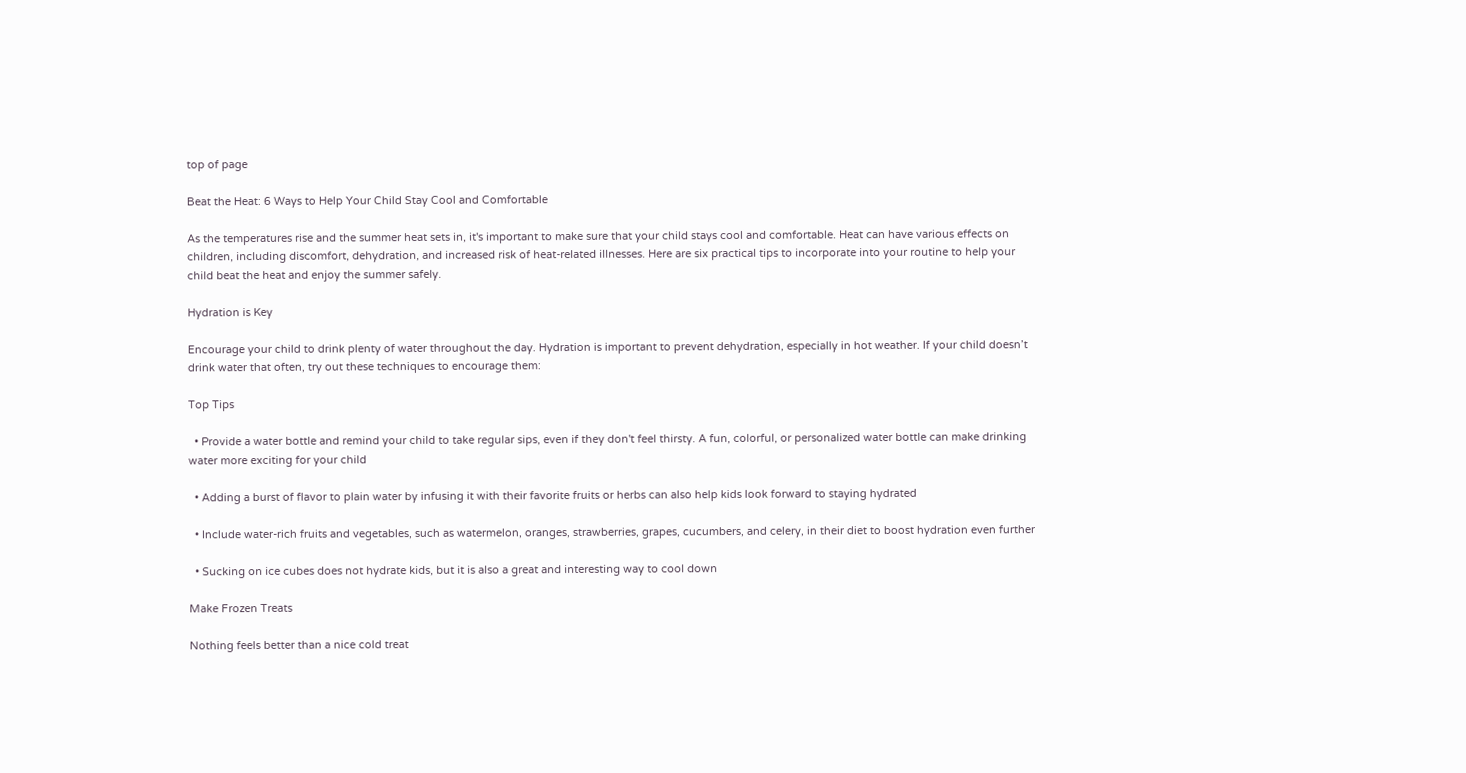top of page

Beat the Heat: 6 Ways to Help Your Child Stay Cool and Comfortable

As the temperatures rise and the summer heat sets in, it's important to make sure that your child stays cool and comfortable. Heat can have various effects on children, including discomfort, dehydration, and increased risk of heat-related illnesses. Here are six practical tips to incorporate into your routine to help your child beat the heat and enjoy the summer safely.

Hydration is Key

Encourage your child to drink plenty of water throughout the day. Hydration is important to prevent dehydration, especially in hot weather. If your child doesn’t drink water that often, try out these techniques to encourage them:

Top Tips

  • Provide a water bottle and remind your child to take regular sips, even if they don't feel thirsty. A fun, colorful, or personalized water bottle can make drinking water more exciting for your child

  • Adding a burst of flavor to plain water by infusing it with their favorite fruits or herbs can also help kids look forward to staying hydrated

  • Include water-rich fruits and vegetables, such as watermelon, oranges, strawberries, grapes, cucumbers, and celery, in their diet to boost hydration even further

  • Sucking on ice cubes does not hydrate kids, but it is also a great and interesting way to cool down

Make Frozen Treats

Nothing feels better than a nice cold treat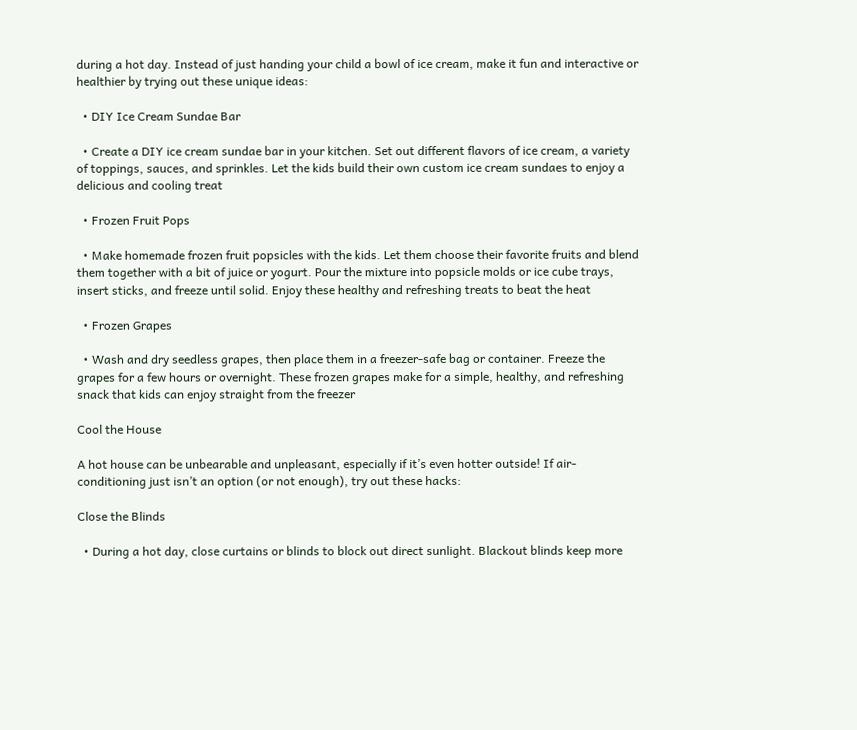during a hot day. Instead of just handing your child a bowl of ice cream, make it fun and interactive or healthier by trying out these unique ideas:

  • DIY Ice Cream Sundae Bar

  • Create a DIY ice cream sundae bar in your kitchen. Set out different flavors of ice cream, a variety of toppings, sauces, and sprinkles. Let the kids build their own custom ice cream sundaes to enjoy a delicious and cooling treat

  • Frozen Fruit Pops

  • Make homemade frozen fruit popsicles with the kids. Let them choose their favorite fruits and blend them together with a bit of juice or yogurt. Pour the mixture into popsicle molds or ice cube trays, insert sticks, and freeze until solid. Enjoy these healthy and refreshing treats to beat the heat

  • Frozen Grapes

  • Wash and dry seedless grapes, then place them in a freezer-safe bag or container. Freeze the grapes for a few hours or overnight. These frozen grapes make for a simple, healthy, and refreshing snack that kids can enjoy straight from the freezer

Cool the House

A hot house can be unbearable and unpleasant, especially if it’s even hotter outside! If air-conditioning just isn’t an option (or not enough), try out these hacks:

Close the Blinds

  • During a hot day, close curtains or blinds to block out direct sunlight. Blackout blinds keep more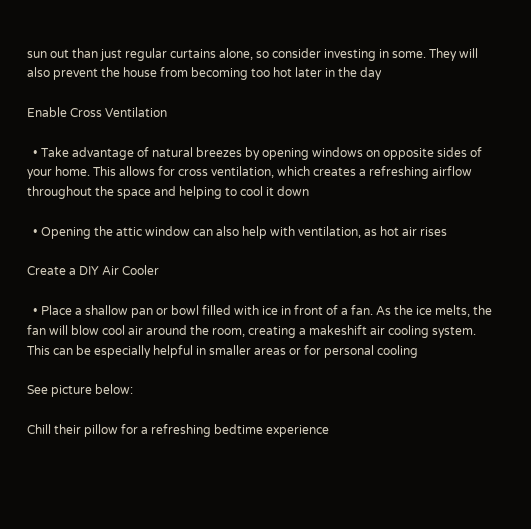sun out than just regular curtains alone, so consider investing in some. They will also prevent the house from becoming too hot later in the day

Enable Cross Ventilation

  • Take advantage of natural breezes by opening windows on opposite sides of your home. This allows for cross ventilation, which creates a refreshing airflow throughout the space and helping to cool it down

  • Opening the attic window can also help with ventilation, as hot air rises

Create a DIY Air Cooler

  • Place a shallow pan or bowl filled with ice in front of a fan. As the ice melts, the fan will blow cool air around the room, creating a makeshift air cooling system. This can be especially helpful in smaller areas or for personal cooling

See picture below:

Chill their pillow for a refreshing bedtime experience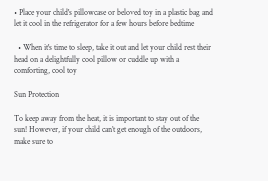• Place your child's pillowcase or beloved toy in a plastic bag and let it cool in the refrigerator for a few hours before bedtime

  • When it's time to sleep, take it out and let your child rest their head on a delightfully cool pillow or cuddle up with a comforting, cool toy

Sun Protection

To keep away from the heat, it is important to stay out of the sun! However, if your child can’t get enough of the outdoors, make sure to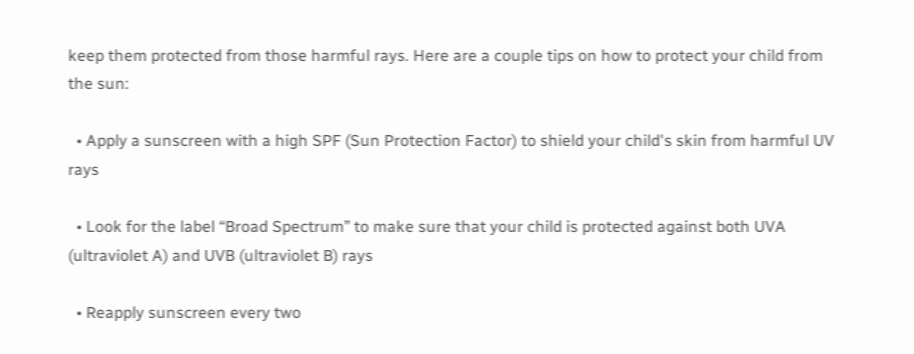keep them protected from those harmful rays. Here are a couple tips on how to protect your child from the sun:

  • Apply a sunscreen with a high SPF (Sun Protection Factor) to shield your child's skin from harmful UV rays

  • Look for the label “Broad Spectrum” to make sure that your child is protected against both UVA (ultraviolet A) and UVB (ultraviolet B) rays

  • Reapply sunscreen every two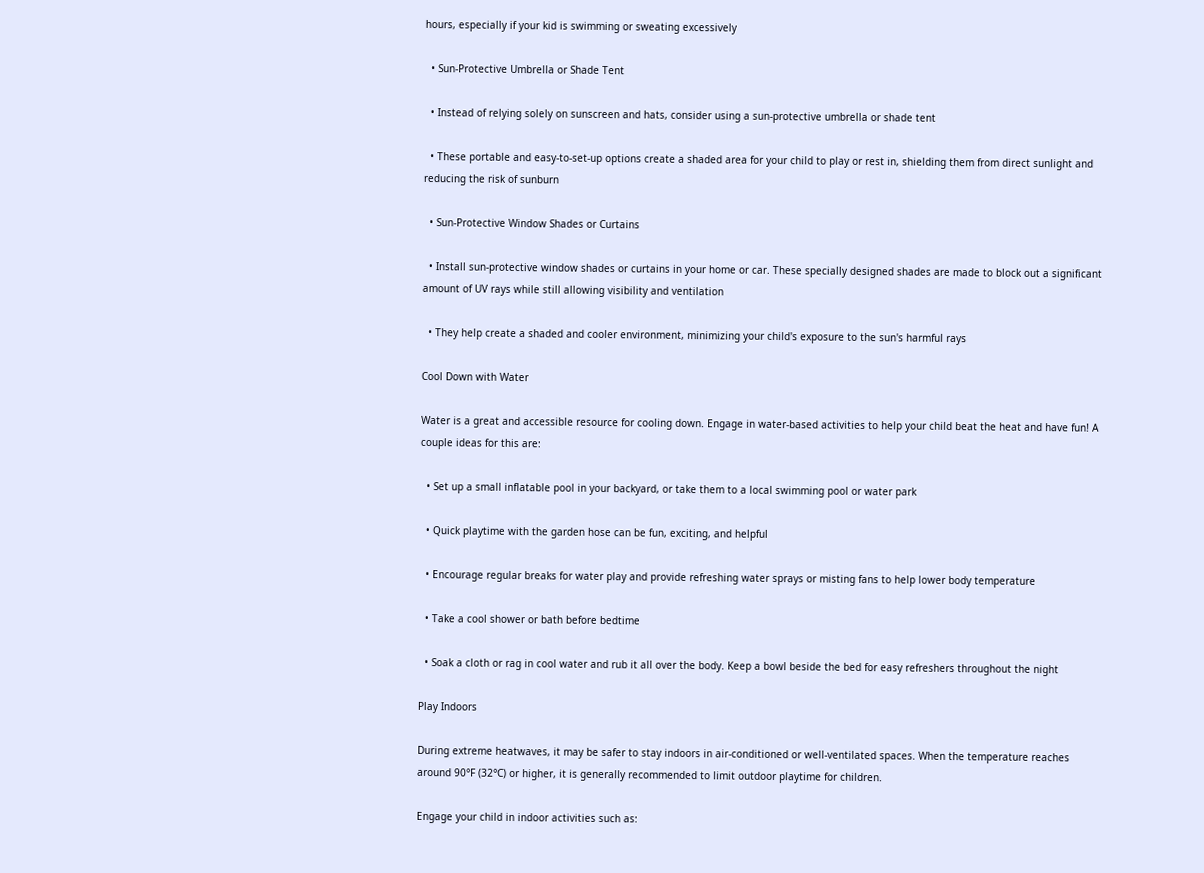hours, especially if your kid is swimming or sweating excessively

  • Sun-Protective Umbrella or Shade Tent

  • Instead of relying solely on sunscreen and hats, consider using a sun-protective umbrella or shade tent

  • These portable and easy-to-set-up options create a shaded area for your child to play or rest in, shielding them from direct sunlight and reducing the risk of sunburn

  • Sun-Protective Window Shades or Curtains

  • Install sun-protective window shades or curtains in your home or car. These specially designed shades are made to block out a significant amount of UV rays while still allowing visibility and ventilation

  • They help create a shaded and cooler environment, minimizing your child's exposure to the sun's harmful rays

Cool Down with Water

Water is a great and accessible resource for cooling down. Engage in water-based activities to help your child beat the heat and have fun! A couple ideas for this are:

  • Set up a small inflatable pool in your backyard, or take them to a local swimming pool or water park

  • Quick playtime with the garden hose can be fun, exciting, and helpful

  • Encourage regular breaks for water play and provide refreshing water sprays or misting fans to help lower body temperature

  • Take a cool shower or bath before bedtime

  • Soak a cloth or rag in cool water and rub it all over the body. Keep a bowl beside the bed for easy refreshers throughout the night

Play Indoors

During extreme heatwaves, it may be safer to stay indoors in air-conditioned or well-ventilated spaces. When the temperature reaches around 90°F (32°C) or higher, it is generally recommended to limit outdoor playtime for children.

Engage your child in indoor activities such as: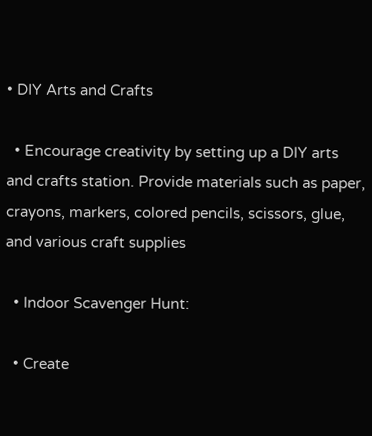• DIY Arts and Crafts

  • Encourage creativity by setting up a DIY arts and crafts station. Provide materials such as paper, crayons, markers, colored pencils, scissors, glue, and various craft supplies

  • Indoor Scavenger Hunt:

  • Create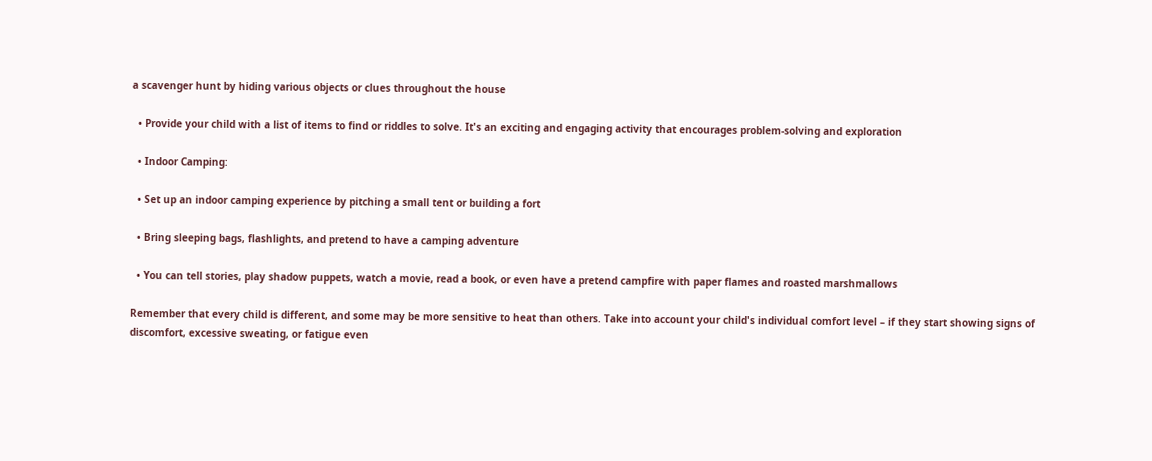a scavenger hunt by hiding various objects or clues throughout the house

  • Provide your child with a list of items to find or riddles to solve. It's an exciting and engaging activity that encourages problem-solving and exploration

  • Indoor Camping:

  • Set up an indoor camping experience by pitching a small tent or building a fort

  • Bring sleeping bags, flashlights, and pretend to have a camping adventure

  • You can tell stories, play shadow puppets, watch a movie, read a book, or even have a pretend campfire with paper flames and roasted marshmallows

Remember that every child is different, and some may be more sensitive to heat than others. Take into account your child's individual comfort level – if they start showing signs of discomfort, excessive sweating, or fatigue even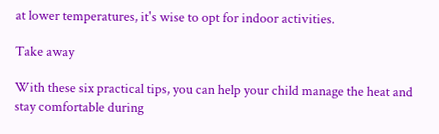at lower temperatures, it's wise to opt for indoor activities.

Take away

With these six practical tips, you can help your child manage the heat and stay comfortable during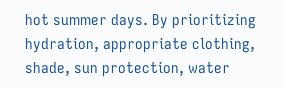hot summer days. By prioritizing hydration, appropriate clothing, shade, sun protection, water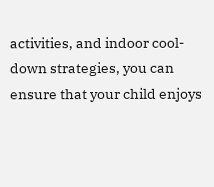activities, and indoor cool-down strategies, you can ensure that your child enjoys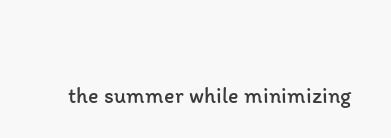the summer while minimizing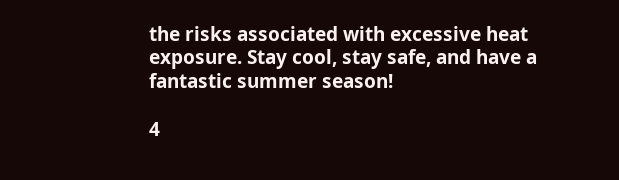the risks associated with excessive heat exposure. Stay cool, stay safe, and have a fantastic summer season!

4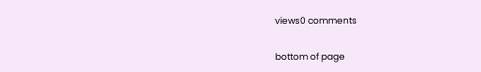views0 comments


bottom of page